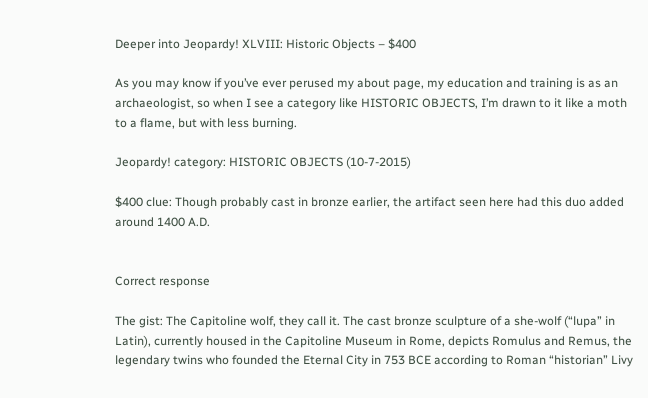Deeper into Jeopardy! XLVIII: Historic Objects – $400

As you may know if you’ve ever perused my about page, my education and training is as an archaeologist, so when I see a category like HISTORIC OBJECTS, I’m drawn to it like a moth to a flame, but with less burning.

Jeopardy! category: HISTORIC OBJECTS (10-7-2015)

$400 clue: Though probably cast in bronze earlier, the artifact seen here had this duo added around 1400 A.D.


Correct response

The gist: The Capitoline wolf, they call it. The cast bronze sculpture of a she-wolf (“lupa” in Latin), currently housed in the Capitoline Museum in Rome, depicts Romulus and Remus, the legendary twins who founded the Eternal City in 753 BCE according to Roman “historian” Livy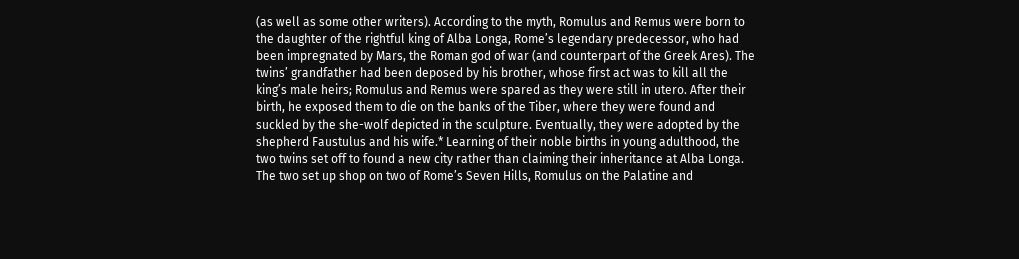(as well as some other writers). According to the myth, Romulus and Remus were born to the daughter of the rightful king of Alba Longa, Rome’s legendary predecessor, who had been impregnated by Mars, the Roman god of war (and counterpart of the Greek Ares). The twins’ grandfather had been deposed by his brother, whose first act was to kill all the king’s male heirs; Romulus and Remus were spared as they were still in utero. After their birth, he exposed them to die on the banks of the Tiber, where they were found and suckled by the she-wolf depicted in the sculpture. Eventually, they were adopted by the shepherd Faustulus and his wife.* Learning of their noble births in young adulthood, the two twins set off to found a new city rather than claiming their inheritance at Alba Longa. The two set up shop on two of Rome’s Seven Hills, Romulus on the Palatine and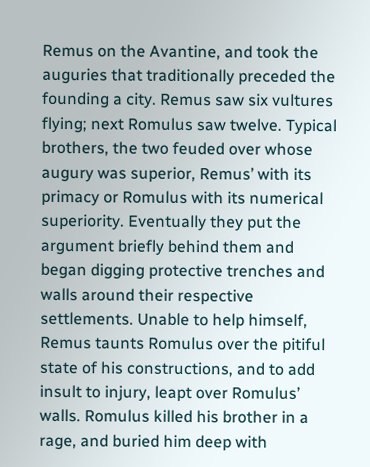Remus on the Avantine, and took the auguries that traditionally preceded the founding a city. Remus saw six vultures flying; next Romulus saw twelve. Typical brothers, the two feuded over whose augury was superior, Remus’ with its primacy or Romulus with its numerical superiority. Eventually they put the argument briefly behind them and began digging protective trenches and walls around their respective settlements. Unable to help himself, Remus taunts Romulus over the pitiful state of his constructions, and to add insult to injury, leapt over Romulus’ walls. Romulus killed his brother in a rage, and buried him deep with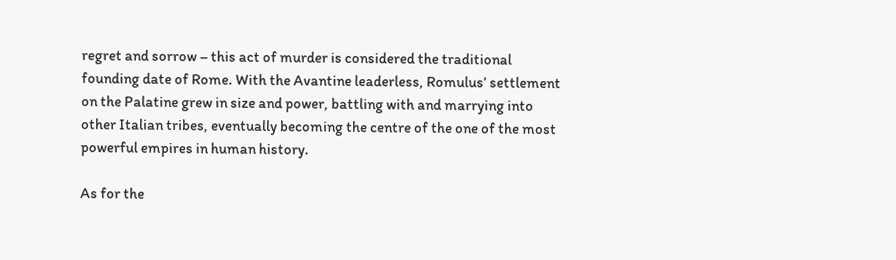regret and sorrow – this act of murder is considered the traditional founding date of Rome. With the Avantine leaderless, Romulus’ settlement on the Palatine grew in size and power, battling with and marrying into other Italian tribes, eventually becoming the centre of the one of the most powerful empires in human history.

As for the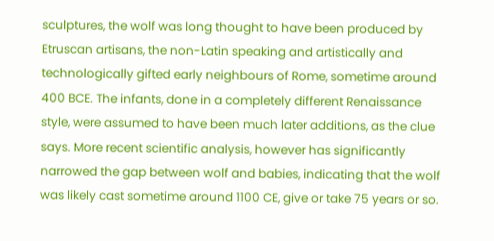sculptures, the wolf was long thought to have been produced by Etruscan artisans, the non-Latin speaking and artistically and technologically gifted early neighbours of Rome, sometime around 400 BCE. The infants, done in a completely different Renaissance style, were assumed to have been much later additions, as the clue says. More recent scientific analysis, however has significantly narrowed the gap between wolf and babies, indicating that the wolf was likely cast sometime around 1100 CE, give or take 75 years or so.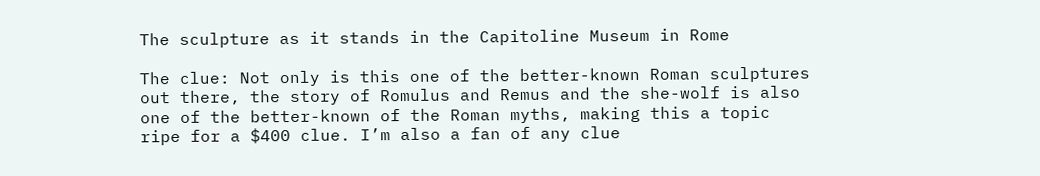The sculpture as it stands in the Capitoline Museum in Rome

The clue: Not only is this one of the better-known Roman sculptures out there, the story of Romulus and Remus and the she-wolf is also one of the better-known of the Roman myths, making this a topic ripe for a $400 clue. I’m also a fan of any clue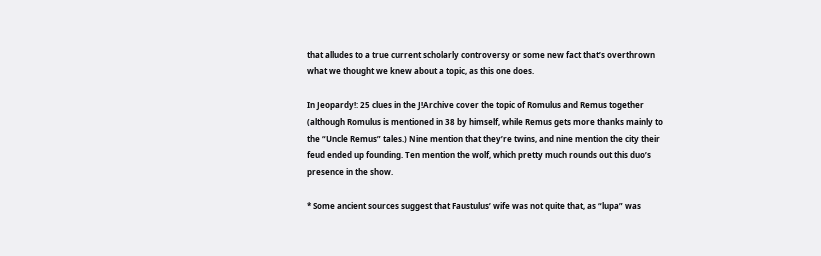that alludes to a true current scholarly controversy or some new fact that’s overthrown what we thought we knew about a topic, as this one does.

In Jeopardy!: 25 clues in the J!Archive cover the topic of Romulus and Remus together (although Romulus is mentioned in 38 by himself, while Remus gets more thanks mainly to the “Uncle Remus” tales.) Nine mention that they’re twins, and nine mention the city their feud ended up founding. Ten mention the wolf, which pretty much rounds out this duo’s presence in the show.

* Some ancient sources suggest that Faustulus’ wife was not quite that, as “lupa” was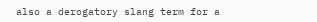also a derogatory slang term for a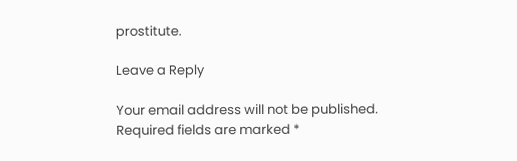prostitute.

Leave a Reply

Your email address will not be published. Required fields are marked *